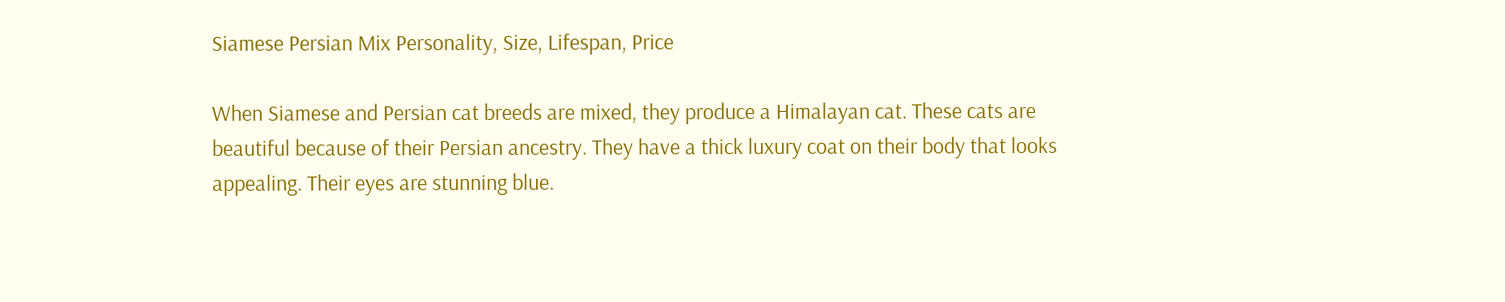Siamese Persian Mix Personality, Size, Lifespan, Price

When Siamese and Persian cat breeds are mixed, they produce a Himalayan cat. These cats are beautiful because of their Persian ancestry. They have a thick luxury coat on their body that looks appealing. Their eyes are stunning blue.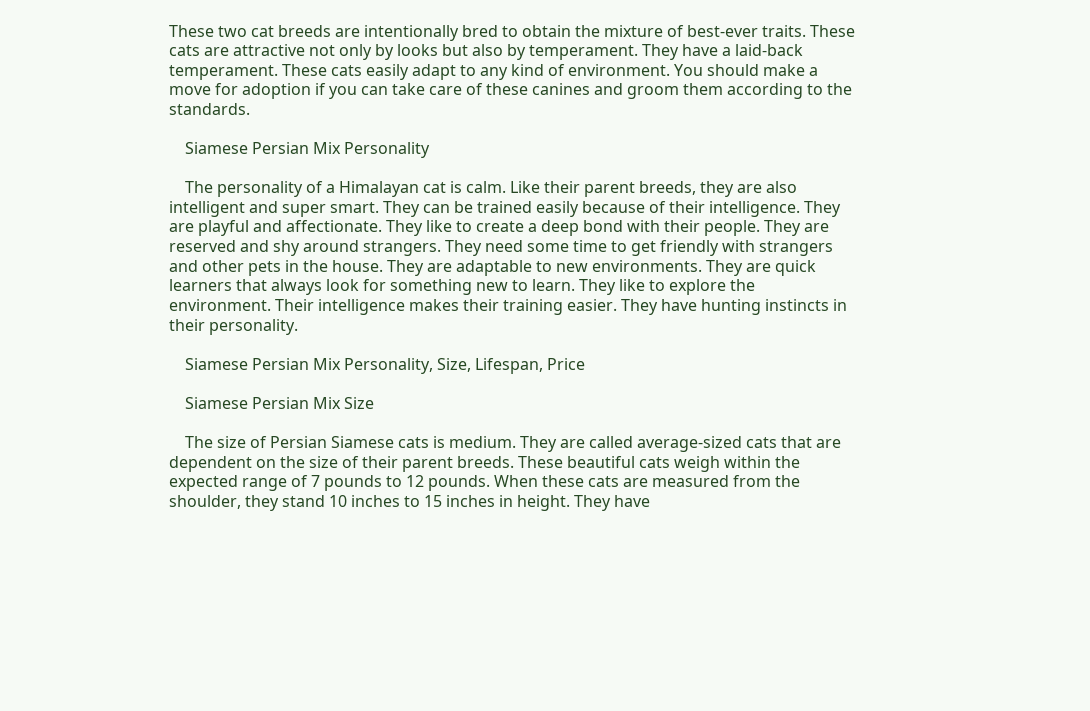These two cat breeds are intentionally bred to obtain the mixture of best-ever traits. These cats are attractive not only by looks but also by temperament. They have a laid-back temperament. These cats easily adapt to any kind of environment. You should make a move for adoption if you can take care of these canines and groom them according to the standards.

    Siamese Persian Mix Personality

    The personality of a Himalayan cat is calm. Like their parent breeds, they are also intelligent and super smart. They can be trained easily because of their intelligence. They are playful and affectionate. They like to create a deep bond with their people. They are reserved and shy around strangers. They need some time to get friendly with strangers and other pets in the house. They are adaptable to new environments. They are quick learners that always look for something new to learn. They like to explore the environment. Their intelligence makes their training easier. They have hunting instincts in their personality.

    Siamese Persian Mix Personality, Size, Lifespan, Price

    Siamese Persian Mix Size

    The size of Persian Siamese cats is medium. They are called average-sized cats that are dependent on the size of their parent breeds. These beautiful cats weigh within the expected range of 7 pounds to 12 pounds. When these cats are measured from the shoulder, they stand 10 inches to 15 inches in height. They have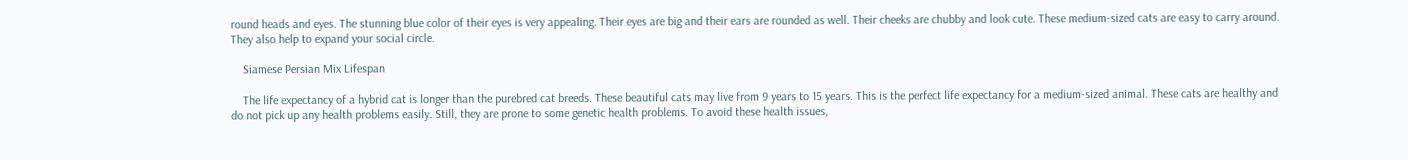round heads and eyes. The stunning blue color of their eyes is very appealing. Their eyes are big and their ears are rounded as well. Their cheeks are chubby and look cute. These medium-sized cats are easy to carry around. They also help to expand your social circle.

    Siamese Persian Mix Lifespan

    The life expectancy of a hybrid cat is longer than the purebred cat breeds. These beautiful cats may live from 9 years to 15 years. This is the perfect life expectancy for a medium-sized animal. These cats are healthy and do not pick up any health problems easily. Still, they are prone to some genetic health problems. To avoid these health issues,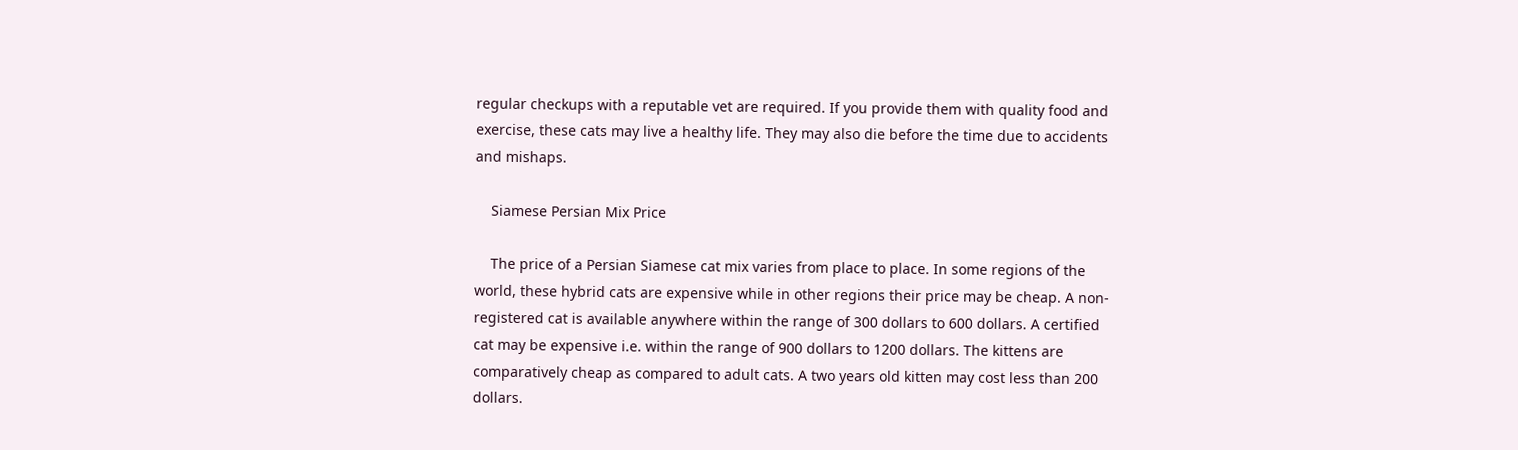regular checkups with a reputable vet are required. If you provide them with quality food and exercise, these cats may live a healthy life. They may also die before the time due to accidents and mishaps.

    Siamese Persian Mix Price

    The price of a Persian Siamese cat mix varies from place to place. In some regions of the world, these hybrid cats are expensive while in other regions their price may be cheap. A non-registered cat is available anywhere within the range of 300 dollars to 600 dollars. A certified cat may be expensive i.e. within the range of 900 dollars to 1200 dollars. The kittens are comparatively cheap as compared to adult cats. A two years old kitten may cost less than 200 dollars.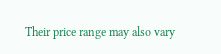Their price range may also vary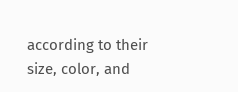according to their size, color, and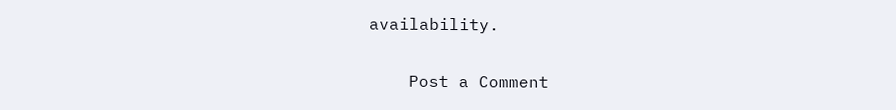availability.

    Post a Comment